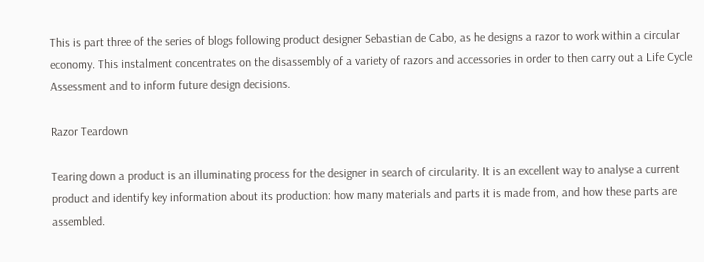This is part three of the series of blogs following product designer Sebastian de Cabo, as he designs a razor to work within a circular economy. This instalment concentrates on the disassembly of a variety of razors and accessories in order to then carry out a Life Cycle Assessment and to inform future design decisions.

Razor Teardown

Tearing down a product is an illuminating process for the designer in search of circularity. It is an excellent way to analyse a current product and identify key information about its production: how many materials and parts it is made from, and how these parts are assembled.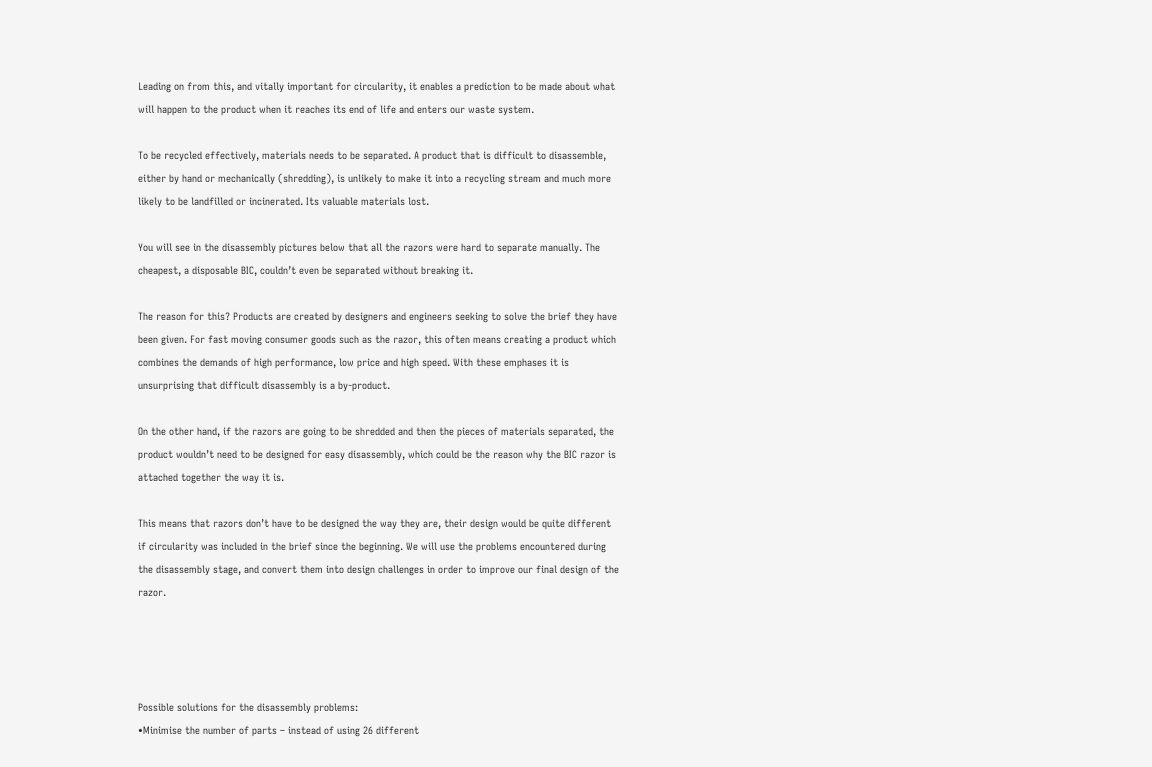Leading on from this, and vitally important for circularity, it enables a prediction to be made about what will happen to the product when it reaches its end of life and enters our waste system.

To be recycled effectively, materials needs to be separated. A product that is difficult to disassemble, either by hand or mechanically (shredding), is unlikely to make it into a recycling stream and much more likely to be landfilled or incinerated. Its valuable materials lost.

You will see in the disassembly pictures below that all the razors were hard to separate manually. The cheapest, a disposable BIC, couldn’t even be separated without breaking it.

The reason for this? Products are created by designers and engineers seeking to solve the brief they have been given. For fast moving consumer goods such as the razor, this often means creating a product which combines the demands of high performance, low price and high speed. With these emphases it is unsurprising that difficult disassembly is a by-product.

On the other hand, if the razors are going to be shredded and then the pieces of materials separated, the product wouldn’t need to be designed for easy disassembly, which could be the reason why the BIC razor is attached together the way it is.

This means that razors don’t have to be designed the way they are, their design would be quite different if circularity was included in the brief since the beginning. We will use the problems encountered during the disassembly stage, and convert them into design challenges in order to improve our final design of the razor.




Possible solutions for the disassembly problems:
•Minimise the number of parts – instead of using 26 different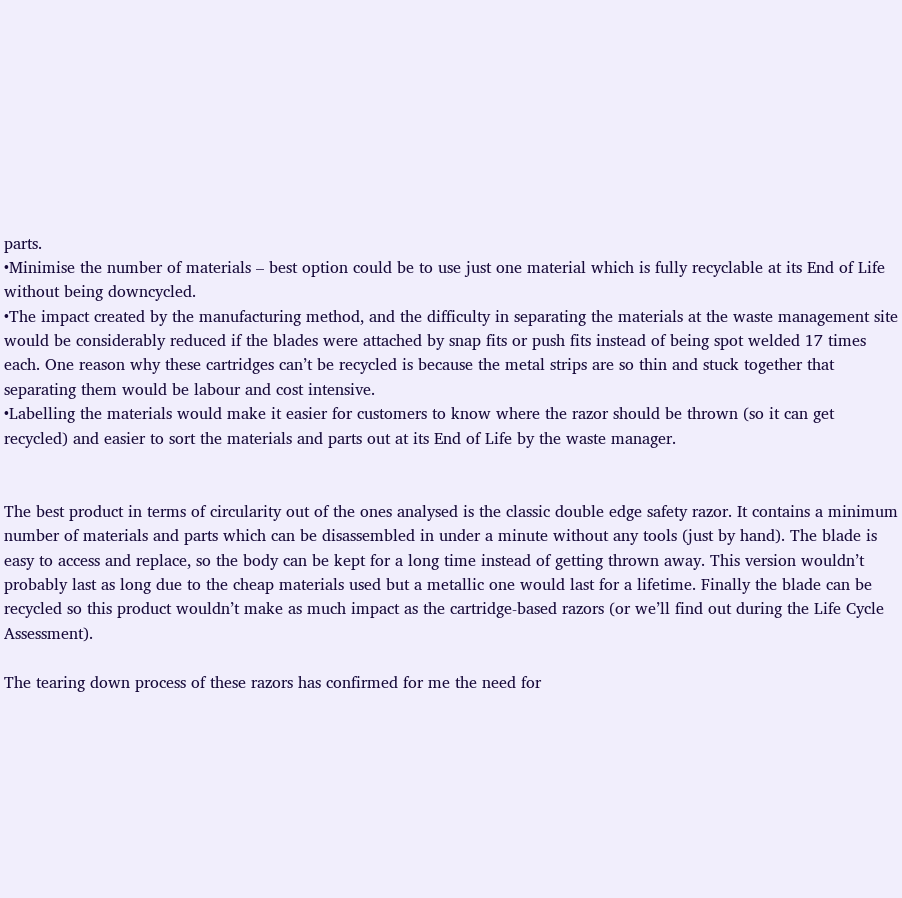parts.
•Minimise the number of materials – best option could be to use just one material which is fully recyclable at its End of Life without being downcycled.
•The impact created by the manufacturing method, and the difficulty in separating the materials at the waste management site would be considerably reduced if the blades were attached by snap fits or push fits instead of being spot welded 17 times each. One reason why these cartridges can’t be recycled is because the metal strips are so thin and stuck together that separating them would be labour and cost intensive.
•Labelling the materials would make it easier for customers to know where the razor should be thrown (so it can get recycled) and easier to sort the materials and parts out at its End of Life by the waste manager.


The best product in terms of circularity out of the ones analysed is the classic double edge safety razor. It contains a minimum number of materials and parts which can be disassembled in under a minute without any tools (just by hand). The blade is easy to access and replace, so the body can be kept for a long time instead of getting thrown away. This version wouldn’t probably last as long due to the cheap materials used but a metallic one would last for a lifetime. Finally the blade can be recycled so this product wouldn’t make as much impact as the cartridge-based razors (or we’ll find out during the Life Cycle Assessment).

The tearing down process of these razors has confirmed for me the need for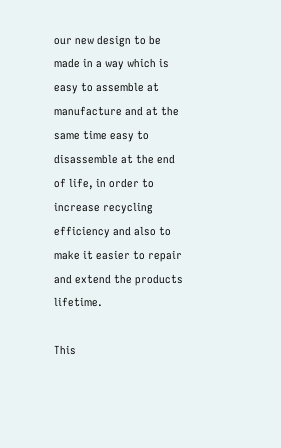our new design to be made in a way which is easy to assemble at manufacture and at the same time easy to disassemble at the end of life, in order to increase recycling efficiency and also to make it easier to repair and extend the products lifetime.

This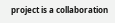project is a collaboration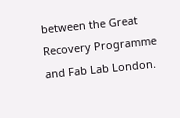between the Great Recovery Programme and Fab Lab London.